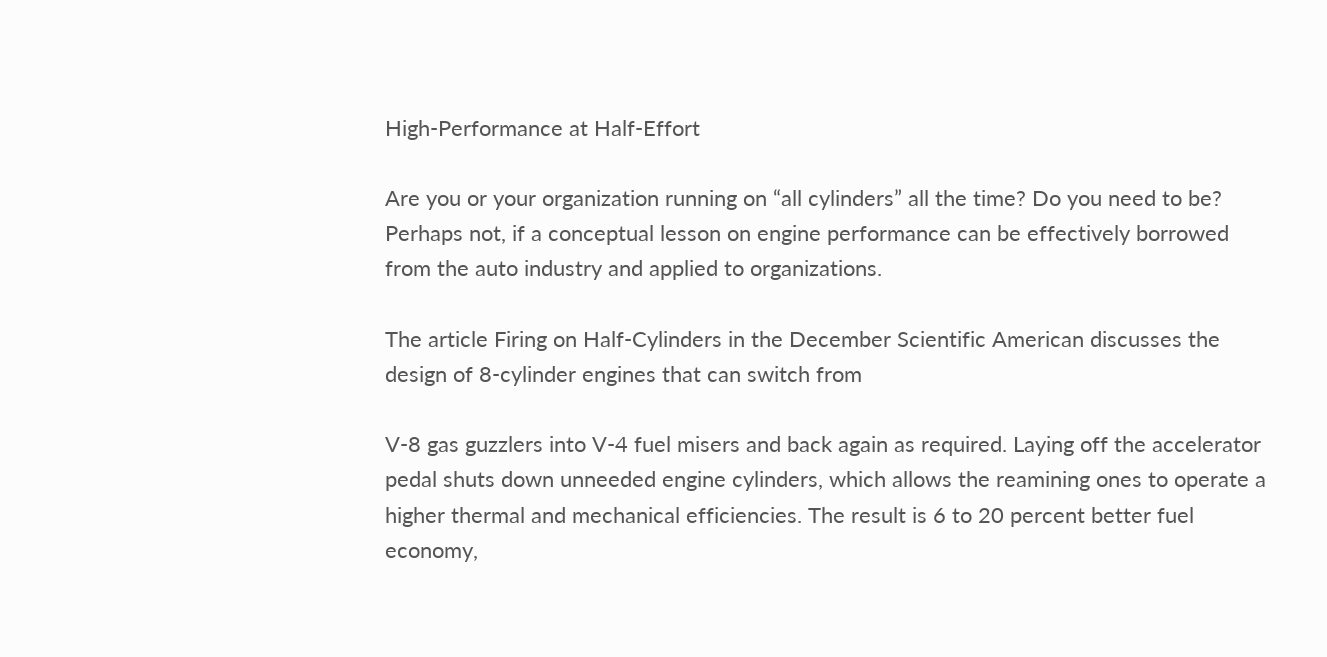High-Performance at Half-Effort

Are you or your organization running on “all cylinders” all the time? Do you need to be? Perhaps not, if a conceptual lesson on engine performance can be effectively borrowed from the auto industry and applied to organizations.

The article Firing on Half-Cylinders in the December Scientific American discusses the design of 8-cylinder engines that can switch from

V-8 gas guzzlers into V-4 fuel misers and back again as required. Laying off the accelerator pedal shuts down unneeded engine cylinders, which allows the reamining ones to operate a higher thermal and mechanical efficiencies. The result is 6 to 20 percent better fuel economy,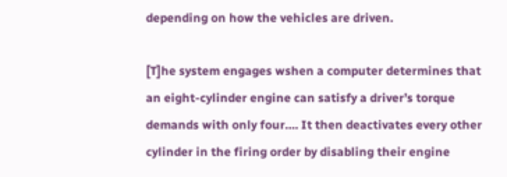depending on how the vehicles are driven.

[T]he system engages wshen a computer determines that an eight-cylinder engine can satisfy a driver’s torque demands with only four…. It then deactivates every other cylinder in the firing order by disabling their engine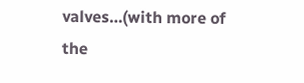valves…(with more of the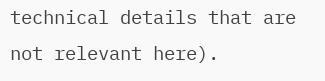technical details that are not relevant here).